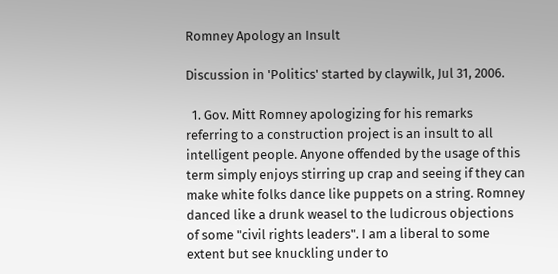Romney Apology an Insult

Discussion in 'Politics' started by claywilk, Jul 31, 2006.

  1. Gov. Mitt Romney apologizing for his remarks referring to a construction project is an insult to all intelligent people. Anyone offended by the usage of this term simply enjoys stirring up crap and seeing if they can make white folks dance like puppets on a string. Romney danced like a drunk weasel to the ludicrous objections of some "civil rights leaders". I am a liberal to some extent but see knuckling under to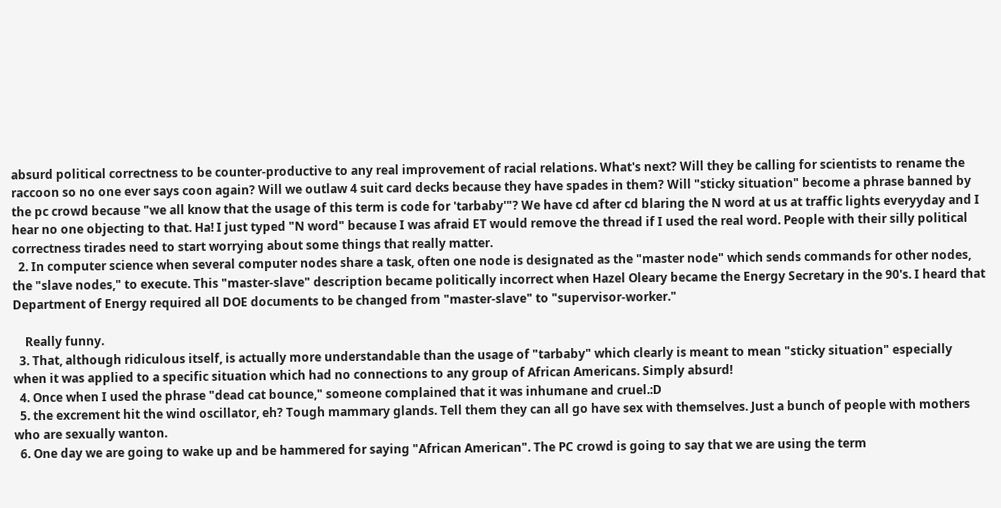absurd political correctness to be counter-productive to any real improvement of racial relations. What's next? Will they be calling for scientists to rename the raccoon so no one ever says coon again? Will we outlaw 4 suit card decks because they have spades in them? Will "sticky situation" become a phrase banned by the pc crowd because "we all know that the usage of this term is code for 'tarbaby'"? We have cd after cd blaring the N word at us at traffic lights everyyday and I hear no one objecting to that. Ha! I just typed "N word" because I was afraid ET would remove the thread if I used the real word. People with their silly political correctness tirades need to start worrying about some things that really matter.
  2. In computer science when several computer nodes share a task, often one node is designated as the "master node" which sends commands for other nodes, the "slave nodes," to execute. This "master-slave" description became politically incorrect when Hazel Oleary became the Energy Secretary in the 90's. I heard that Department of Energy required all DOE documents to be changed from "master-slave" to "supervisor-worker."

    Really funny.
  3. That, although ridiculous itself, is actually more understandable than the usage of "tarbaby" which clearly is meant to mean "sticky situation" especially when it was applied to a specific situation which had no connections to any group of African Americans. Simply absurd!
  4. Once when I used the phrase "dead cat bounce," someone complained that it was inhumane and cruel.:D
  5. the excrement hit the wind oscillator, eh? Tough mammary glands. Tell them they can all go have sex with themselves. Just a bunch of people with mothers who are sexually wanton.
  6. One day we are going to wake up and be hammered for saying "African American". The PC crowd is going to say that we are using the term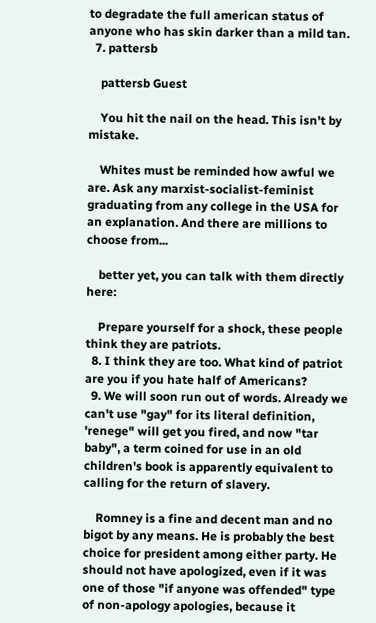to degradate the full american status of anyone who has skin darker than a mild tan.
  7. pattersb

    pattersb Guest

    You hit the nail on the head. This isn't by mistake.

    Whites must be reminded how awful we are. Ask any marxist-socialist-feminist graduating from any college in the USA for an explanation. And there are millions to choose from...

    better yet, you can talk with them directly here:

    Prepare yourself for a shock, these people think they are patriots.
  8. I think they are too. What kind of patriot are you if you hate half of Americans?
  9. We will soon run out of words. Already we can't use "gay" for its literal definition, 'renege" will get you fired, and now "tar baby", a term coined for use in an old children's book is apparently equivalent to calling for the return of slavery.

    Romney is a fine and decent man and no bigot by any means. He is probably the best choice for president among either party. He should not have apologized, even if it was one of those "if anyone was offended" type of non-apology apologies, because it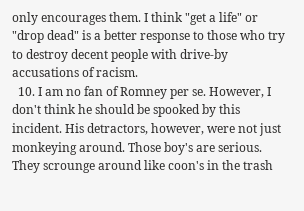only encourages them. I think "get a life" or "drop dead" is a better response to those who try to destroy decent people with drive-by accusations of racism.
  10. I am no fan of Romney per se. However, I don't think he should be spooked by this incident. His detractors, however, were not just monkeying around. Those boy's are serious. They scrounge around like coon's in the trash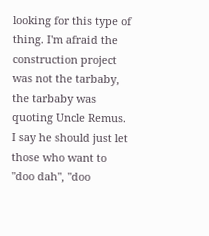looking for this type of thing. I'm afraid the construction project was not the tarbaby, the tarbaby was quoting Uncle Remus. I say he should just let those who want to "doo dah", "doo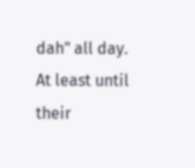dah" all day. At least until their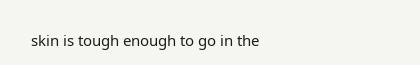skin is tough enough to go in the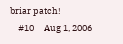briar patch!
    #10     Aug 1, 2006